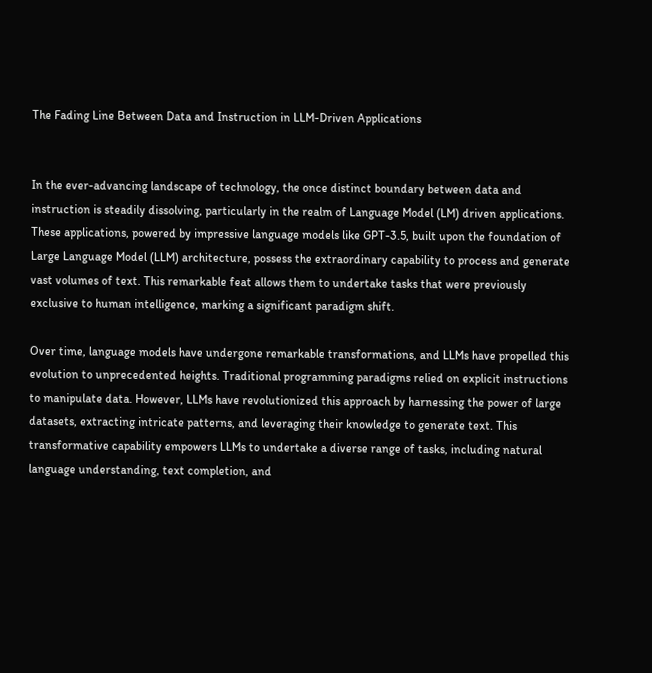The Fading Line Between Data and Instruction in LLM-Driven Applications


In the ever-advancing landscape of technology, the once distinct boundary between data and instruction is steadily dissolving, particularly in the realm of Language Model (LM) driven applications. These applications, powered by impressive language models like GPT-3.5, built upon the foundation of Large Language Model (LLM) architecture, possess the extraordinary capability to process and generate vast volumes of text. This remarkable feat allows them to undertake tasks that were previously exclusive to human intelligence, marking a significant paradigm shift.

Over time, language models have undergone remarkable transformations, and LLMs have propelled this evolution to unprecedented heights. Traditional programming paradigms relied on explicit instructions to manipulate data. However, LLMs have revolutionized this approach by harnessing the power of large datasets, extracting intricate patterns, and leveraging their knowledge to generate text. This transformative capability empowers LLMs to undertake a diverse range of tasks, including natural language understanding, text completion, and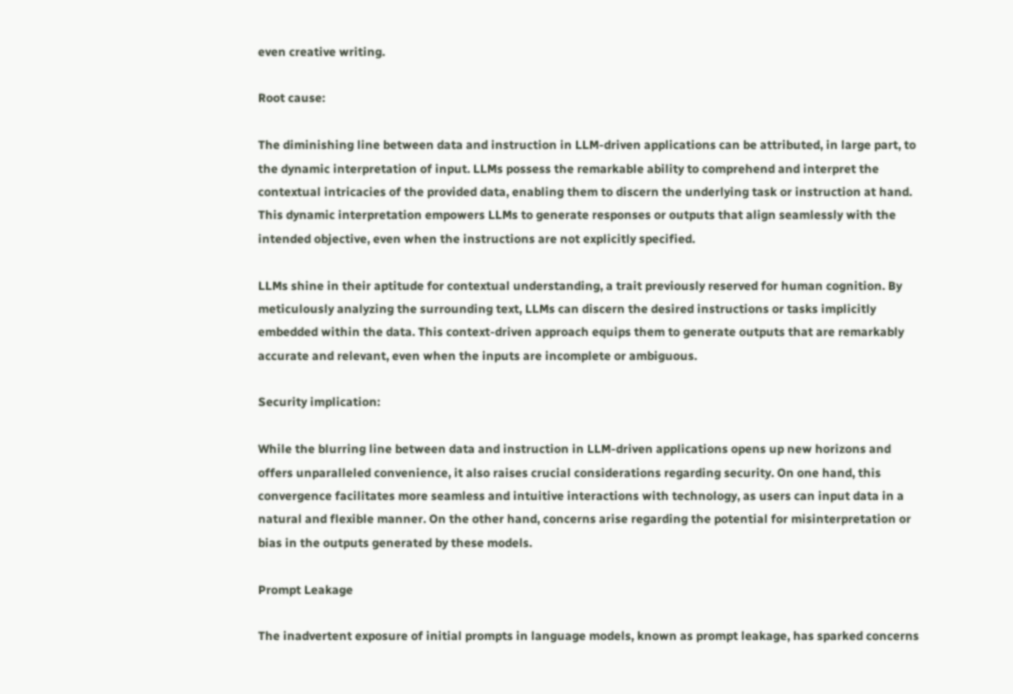even creative writing.

Root cause:

The diminishing line between data and instruction in LLM-driven applications can be attributed, in large part, to the dynamic interpretation of input. LLMs possess the remarkable ability to comprehend and interpret the contextual intricacies of the provided data, enabling them to discern the underlying task or instruction at hand. This dynamic interpretation empowers LLMs to generate responses or outputs that align seamlessly with the intended objective, even when the instructions are not explicitly specified.

LLMs shine in their aptitude for contextual understanding, a trait previously reserved for human cognition. By meticulously analyzing the surrounding text, LLMs can discern the desired instructions or tasks implicitly embedded within the data. This context-driven approach equips them to generate outputs that are remarkably accurate and relevant, even when the inputs are incomplete or ambiguous.

Security implication:

While the blurring line between data and instruction in LLM-driven applications opens up new horizons and offers unparalleled convenience, it also raises crucial considerations regarding security. On one hand, this convergence facilitates more seamless and intuitive interactions with technology, as users can input data in a natural and flexible manner. On the other hand, concerns arise regarding the potential for misinterpretation or bias in the outputs generated by these models.

Prompt Leakage

The inadvertent exposure of initial prompts in language models, known as prompt leakage, has sparked concerns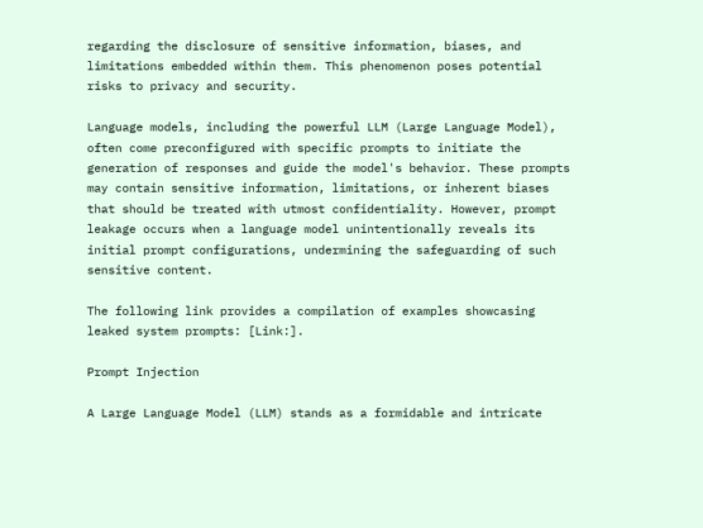regarding the disclosure of sensitive information, biases, and limitations embedded within them. This phenomenon poses potential risks to privacy and security.

Language models, including the powerful LLM (Large Language Model), often come preconfigured with specific prompts to initiate the generation of responses and guide the model's behavior. These prompts may contain sensitive information, limitations, or inherent biases that should be treated with utmost confidentiality. However, prompt leakage occurs when a language model unintentionally reveals its initial prompt configurations, undermining the safeguarding of such sensitive content.

The following link provides a compilation of examples showcasing leaked system prompts: [Link:].

Prompt Injection

A Large Language Model (LLM) stands as a formidable and intricate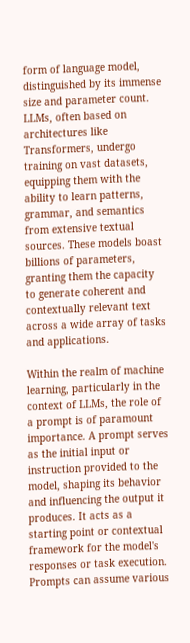form of language model, distinguished by its immense size and parameter count. LLMs, often based on architectures like Transformers, undergo training on vast datasets, equipping them with the ability to learn patterns, grammar, and semantics from extensive textual sources. These models boast billions of parameters, granting them the capacity to generate coherent and contextually relevant text across a wide array of tasks and applications.

Within the realm of machine learning, particularly in the context of LLMs, the role of a prompt is of paramount importance. A prompt serves as the initial input or instruction provided to the model, shaping its behavior and influencing the output it produces. It acts as a starting point or contextual framework for the model's responses or task execution. Prompts can assume various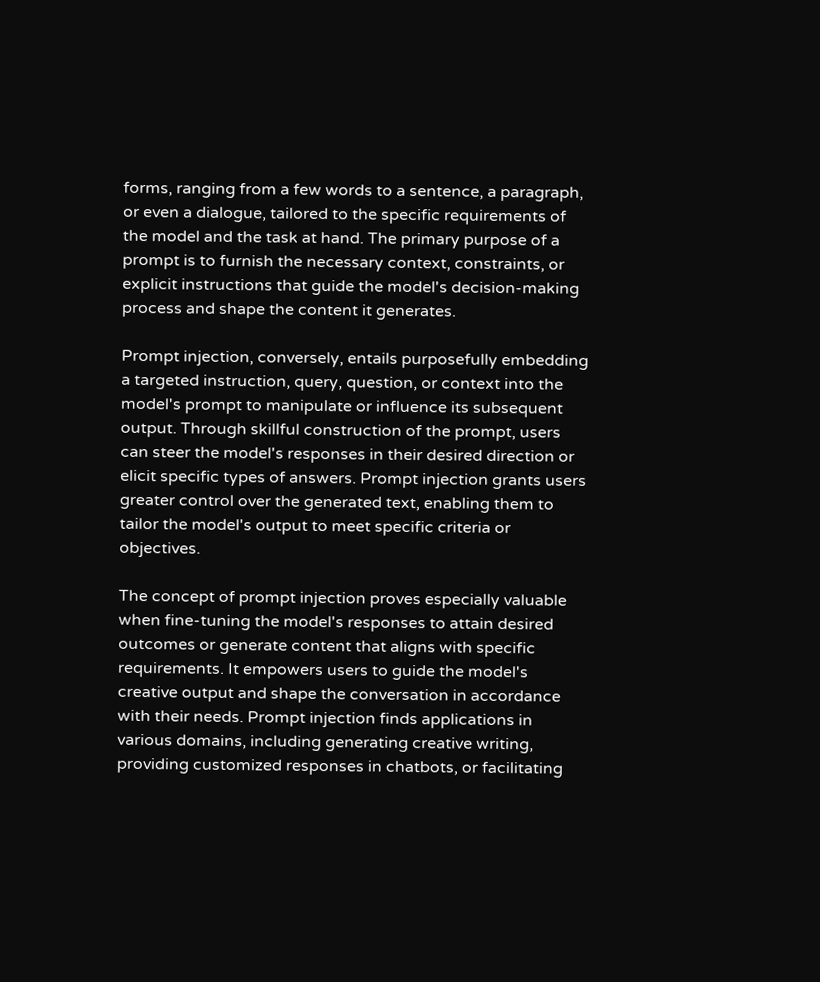forms, ranging from a few words to a sentence, a paragraph, or even a dialogue, tailored to the specific requirements of the model and the task at hand. The primary purpose of a prompt is to furnish the necessary context, constraints, or explicit instructions that guide the model's decision-making process and shape the content it generates.

Prompt injection, conversely, entails purposefully embedding a targeted instruction, query, question, or context into the model's prompt to manipulate or influence its subsequent output. Through skillful construction of the prompt, users can steer the model's responses in their desired direction or elicit specific types of answers. Prompt injection grants users greater control over the generated text, enabling them to tailor the model's output to meet specific criteria or objectives.

The concept of prompt injection proves especially valuable when fine-tuning the model's responses to attain desired outcomes or generate content that aligns with specific requirements. It empowers users to guide the model's creative output and shape the conversation in accordance with their needs. Prompt injection finds applications in various domains, including generating creative writing, providing customized responses in chatbots, or facilitating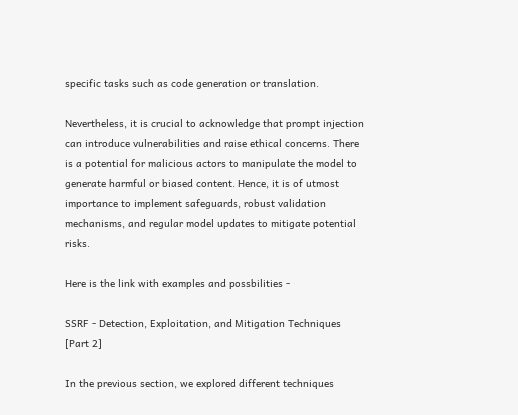specific tasks such as code generation or translation.

Nevertheless, it is crucial to acknowledge that prompt injection can introduce vulnerabilities and raise ethical concerns. There is a potential for malicious actors to manipulate the model to generate harmful or biased content. Hence, it is of utmost importance to implement safeguards, robust validation mechanisms, and regular model updates to mitigate potential risks.

Here is the link with examples and possbilities -

SSRF - Detection, Exploitation, and Mitigation Techniques [Part 2]

In the previous section, we explored different techniques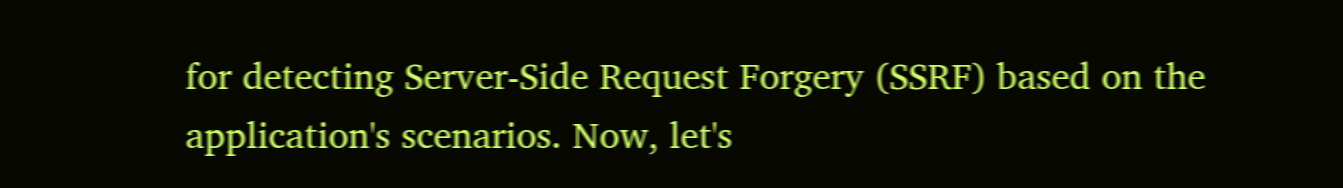for detecting Server-Side Request Forgery (SSRF) based on the application's scenarios. Now, let's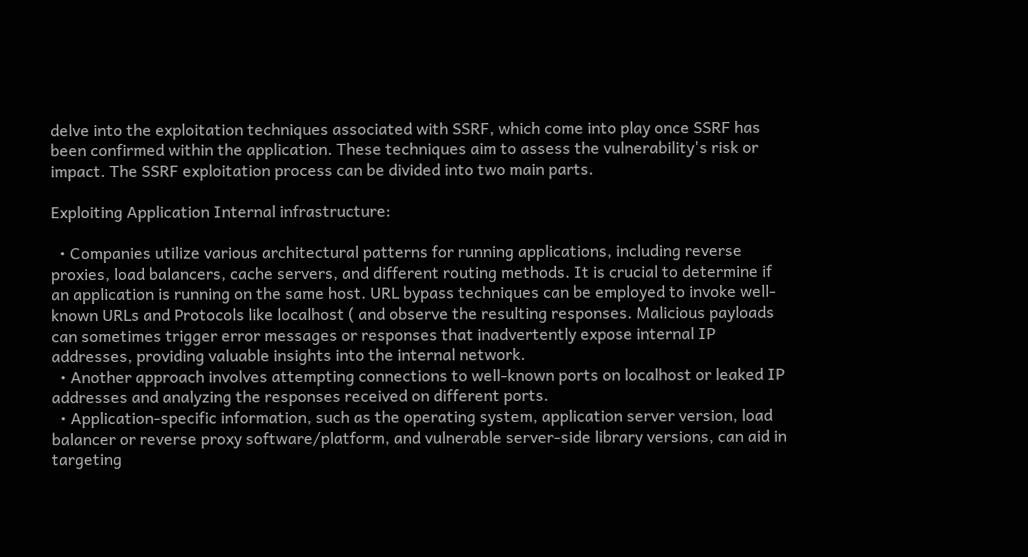delve into the exploitation techniques associated with SSRF, which come into play once SSRF has been confirmed within the application. These techniques aim to assess the vulnerability's risk or impact. The SSRF exploitation process can be divided into two main parts.

Exploiting Application Internal infrastructure:

  • Companies utilize various architectural patterns for running applications, including reverse proxies, load balancers, cache servers, and different routing methods. It is crucial to determine if an application is running on the same host. URL bypass techniques can be employed to invoke well-known URLs and Protocols like localhost ( and observe the resulting responses. Malicious payloads can sometimes trigger error messages or responses that inadvertently expose internal IP addresses, providing valuable insights into the internal network.
  • Another approach involves attempting connections to well-known ports on localhost or leaked IP addresses and analyzing the responses received on different ports.
  • Application-specific information, such as the operating system, application server version, load balancer or reverse proxy software/platform, and vulnerable server-side library versions, can aid in targeting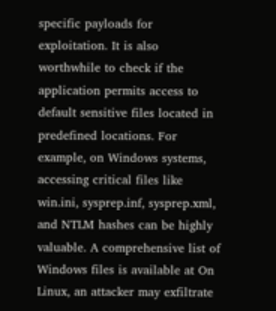specific payloads for exploitation. It is also worthwhile to check if the application permits access to default sensitive files located in predefined locations. For example, on Windows systems, accessing critical files like win.ini, sysprep.inf, sysprep.xml, and NTLM hashes can be highly valuable. A comprehensive list of Windows files is available at On Linux, an attacker may exfiltrate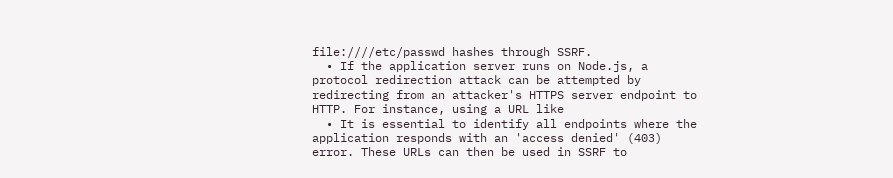file:////etc/passwd hashes through SSRF.
  • If the application server runs on Node.js, a protocol redirection attack can be attempted by redirecting from an attacker's HTTPS server endpoint to HTTP. For instance, using a URL like
  • It is essential to identify all endpoints where the application responds with an 'access denied' (403) error. These URLs can then be used in SSRF to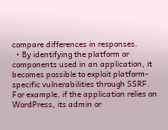compare differences in responses.
  • By identifying the platform or components used in an application, it becomes possible to exploit platform-specific vulnerabilities through SSRF. For example, if the application relies on WordPress, its admin or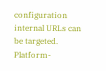configuration internal URLs can be targeted. Platform-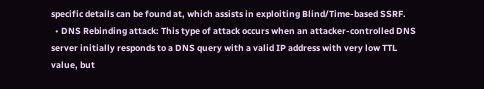specific details can be found at, which assists in exploiting Blind/Time-based SSRF.
  • DNS Rebinding attack: This type of attack occurs when an attacker-controlled DNS server initially responds to a DNS query with a valid IP address with very low TTL value, but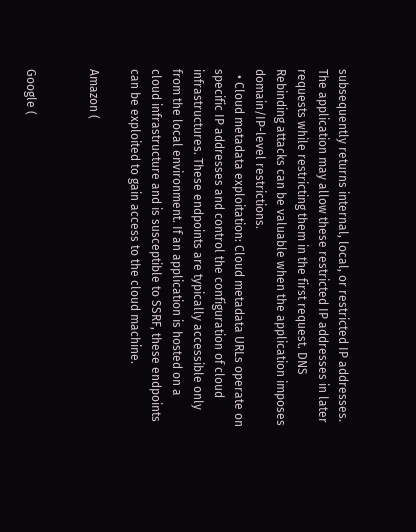subsequently returns internal, local, or restricted IP addresses. The application may allow these restricted IP addresses in later requests while restricting them in the first request. DNS Rebinding attacks can be valuable when the application imposes domain/IP-level restrictions.
  • Cloud metadata exploitation: Cloud metadata URLs operate on specific IP addresses and control the configuration of cloud infrastructures. These endpoints are typically accessible only from the local environment. If an application is hosted on a cloud infrastructure and is susceptible to SSRF, these endpoints can be exploited to gain access to the cloud machine.

Amazon (


Google (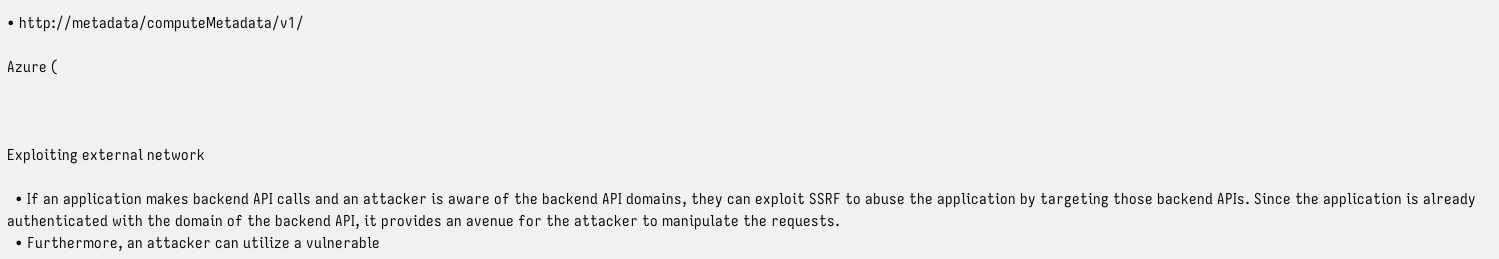• http://metadata/computeMetadata/v1/

Azure (



Exploiting external network

  • If an application makes backend API calls and an attacker is aware of the backend API domains, they can exploit SSRF to abuse the application by targeting those backend APIs. Since the application is already authenticated with the domain of the backend API, it provides an avenue for the attacker to manipulate the requests.
  • Furthermore, an attacker can utilize a vulnerable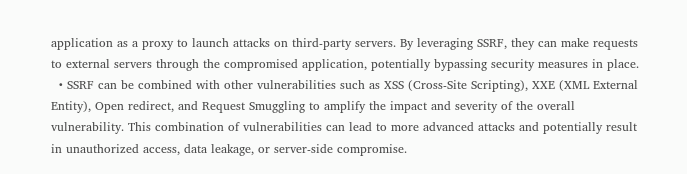application as a proxy to launch attacks on third-party servers. By leveraging SSRF, they can make requests to external servers through the compromised application, potentially bypassing security measures in place.
  • SSRF can be combined with other vulnerabilities such as XSS (Cross-Site Scripting), XXE (XML External Entity), Open redirect, and Request Smuggling to amplify the impact and severity of the overall vulnerability. This combination of vulnerabilities can lead to more advanced attacks and potentially result in unauthorized access, data leakage, or server-side compromise.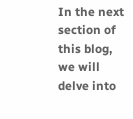In the next section of this blog, we will delve into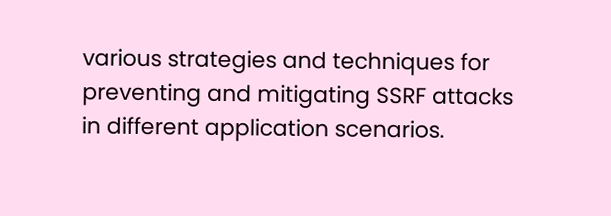various strategies and techniques for preventing and mitigating SSRF attacks in different application scenarios.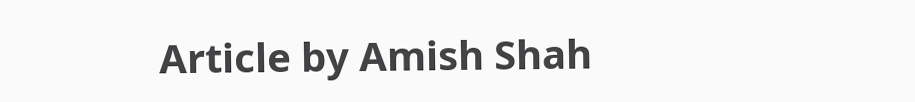Article by Amish Shah